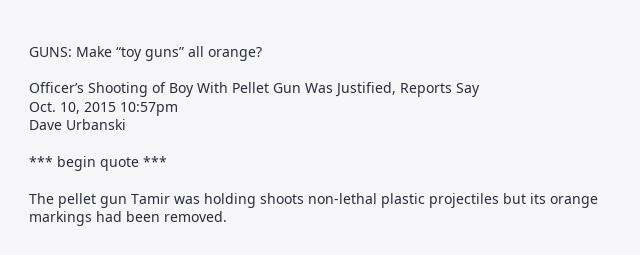GUNS: Make “toy guns” all orange?

Officer’s Shooting of Boy With Pellet Gun Was Justified, Reports Say
Oct. 10, 2015 10:57pm
Dave Urbanski

*** begin quote ***

The pellet gun Tamir was holding shoots non-lethal plastic projectiles but its orange markings had been removed.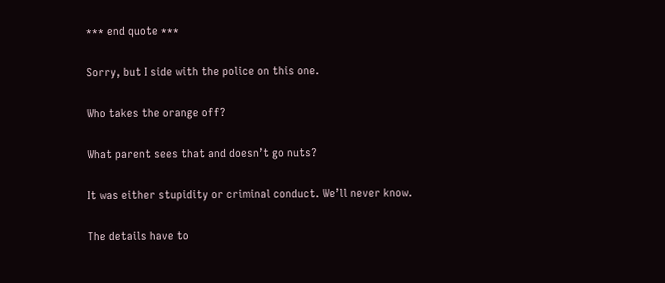*** end quote ***

Sorry, but I side with the police on this one.

Who takes the orange off?

What parent sees that and doesn’t go nuts?

It was either stupidity or criminal conduct. We’ll never know.

The details have to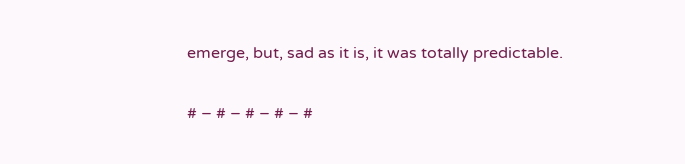emerge, but, sad as it is, it was totally predictable.

# – # – # – # – #